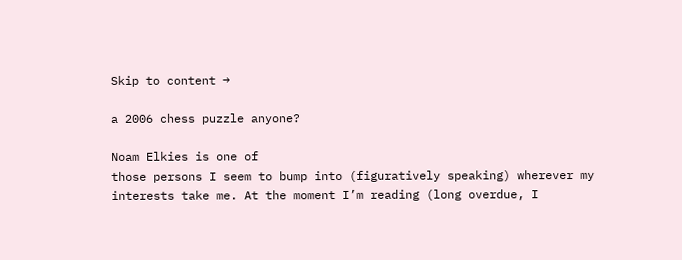Skip to content →

a 2006 chess puzzle anyone?

Noam Elkies is one of
those persons I seem to bump into (figuratively speaking) wherever my
interests take me. At the moment I’m reading (long overdue, I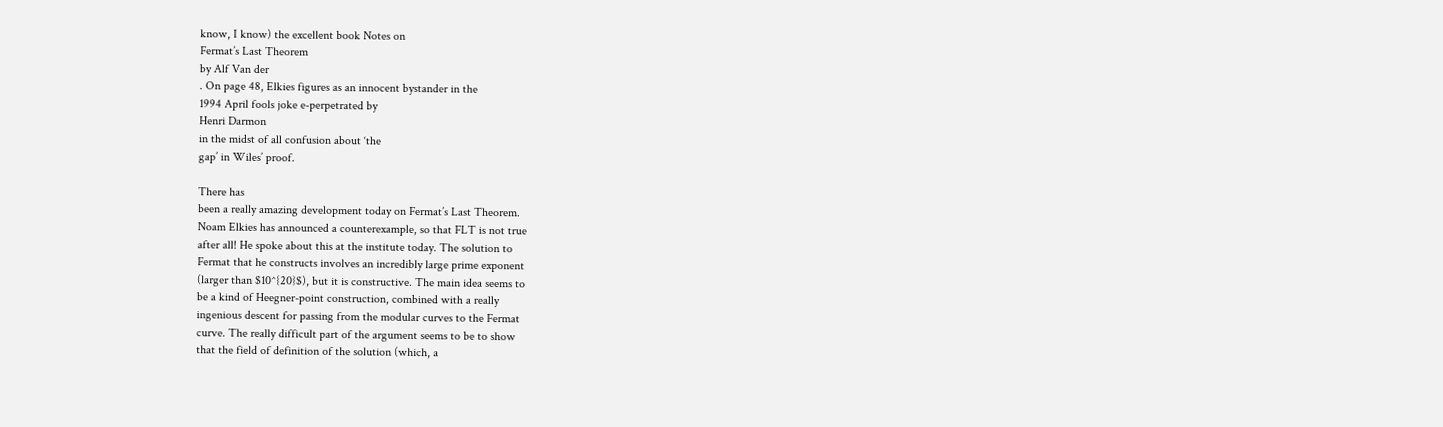know, I know) the excellent book Notes on
Fermat’s Last Theorem
by Alf Van der
. On page 48, Elkies figures as an innocent bystander in the
1994 April fools joke e-perpetrated by
Henri Darmon
in the midst of all confusion about ‘the
gap’ in Wiles’ proof.

There has
been a really amazing development today on Fermat’s Last Theorem.
Noam Elkies has announced a counterexample, so that FLT is not true
after all! He spoke about this at the institute today. The solution to
Fermat that he constructs involves an incredibly large prime exponent
(larger than $10^{20}$), but it is constructive. The main idea seems to
be a kind of Heegner-point construction, combined with a really
ingenious descent for passing from the modular curves to the Fermat
curve. The really difficult part of the argument seems to be to show
that the field of definition of the solution (which, a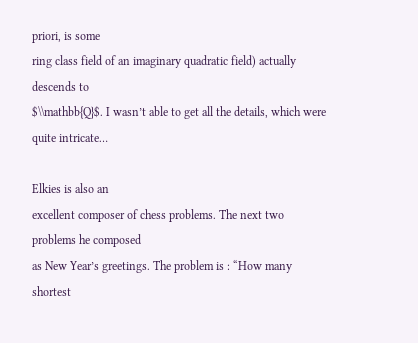priori, is some
ring class field of an imaginary quadratic field) actually descends to
$\\mathbb{Q}$. I wasn’t able to get all the details, which were
quite intricate…

Elkies is also an
excellent composer of chess problems. The next two problems he composed
as New Year’s greetings. The problem is : “How many shortest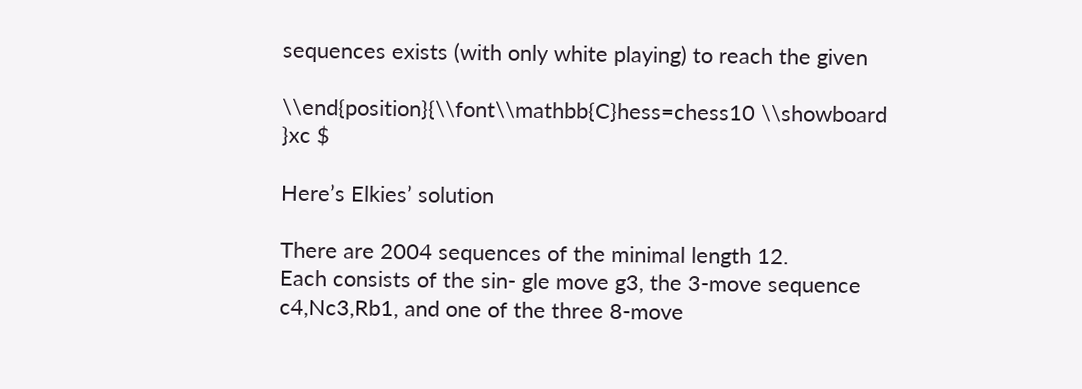sequences exists (with only white playing) to reach the given

\\end{position}{\\font\\mathbb{C}hess=chess10 \\showboard
}xc $

Here’s Elkies’ solution

There are 2004 sequences of the minimal length 12.
Each consists of the sin- gle move g3, the 3-move sequence
c4,Nc3,Rb1, and one of the three 8-move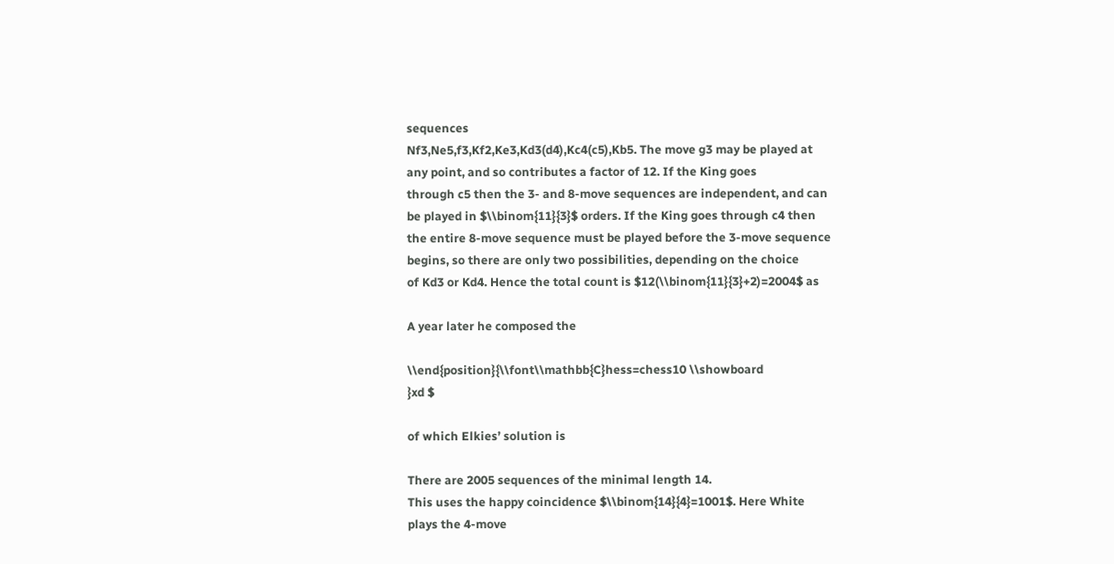sequences
Nf3,Ne5,f3,Kf2,Ke3,Kd3(d4),Kc4(c5),Kb5. The move g3 may be played at
any point, and so contributes a factor of 12. If the King goes
through c5 then the 3- and 8-move sequences are independent, and can
be played in $\\binom{11}{3}$ orders. If the King goes through c4 then
the entire 8-move sequence must be played before the 3-move sequence
begins, so there are only two possibilities, depending on the choice
of Kd3 or Kd4. Hence the total count is $12(\\binom{11}{3}+2)=2004$ as

A year later he composed the

\\end{position}{\\font\\mathbb{C}hess=chess10 \\showboard
}xd $

of which Elkies’ solution is

There are 2005 sequences of the minimal length 14.
This uses the happy coincidence $\\binom{14}{4}=1001$. Here White
plays the 4-move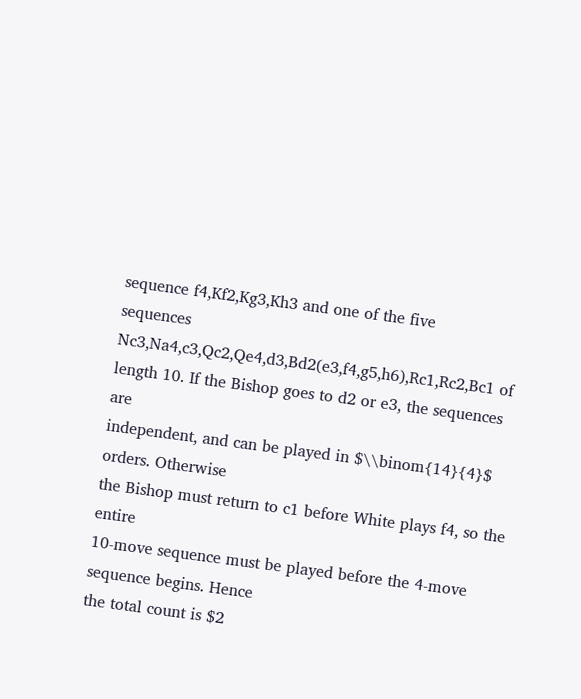sequence f4,Kf2,Kg3,Kh3 and one of the five
sequences Nc3,Na4,c3,Qc2,Qe4,d3,Bd2(e3,f4,g5,h6),Rc1,Rc2,Bc1 of
length 10. If the Bishop goes to d2 or e3, the sequences are
independent, and can be played in $\\binom{14}{4}$ orders. Otherwise
the Bishop must return to c1 before White plays f4, so the entire
10-move sequence must be played before the 4-move sequence begins. Hence
the total count is $2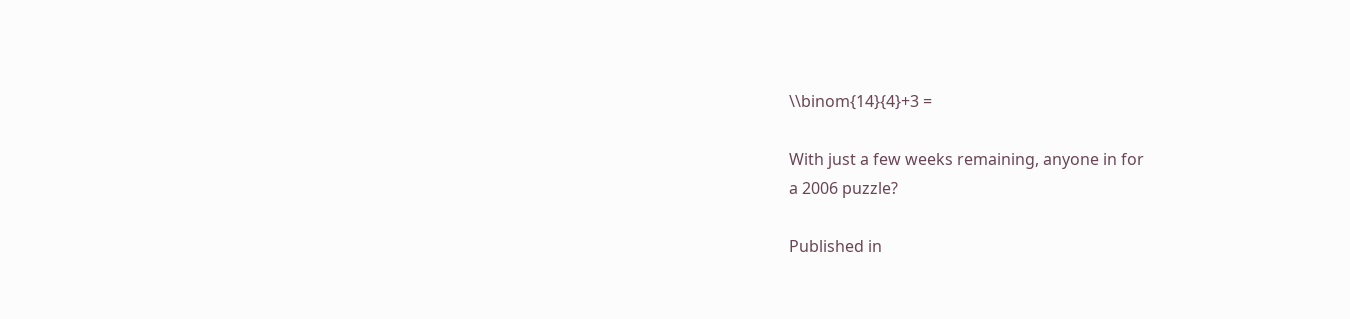\\binom{14}{4}+3 =

With just a few weeks remaining, anyone in for
a 2006 puzzle?

Published in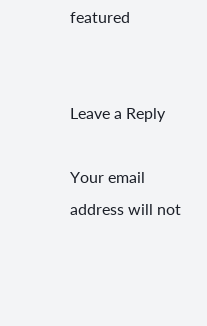featured


Leave a Reply

Your email address will not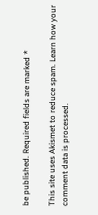be published. Required fields are marked *

This site uses Akismet to reduce spam. Learn how your comment data is processed.